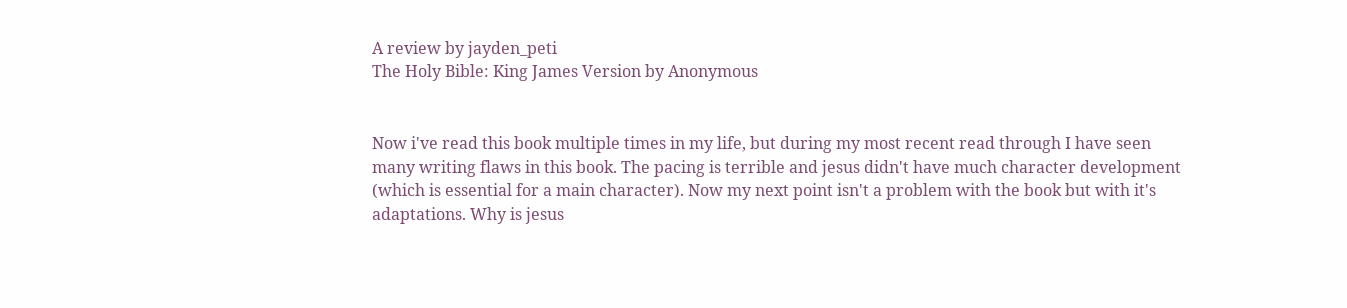A review by jayden_peti
The Holy Bible: King James Version by Anonymous


Now i've read this book multiple times in my life, but during my most recent read through I have seen many writing flaws in this book. The pacing is terrible and jesus didn't have much character development (which is essential for a main character). Now my next point isn't a problem with the book but with it's adaptations. Why is jesus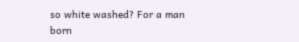so white washed? For a man born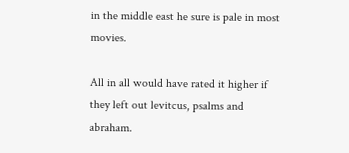in the middle east he sure is pale in most movies.

All in all would have rated it higher if they left out levitcus, psalms and abraham.